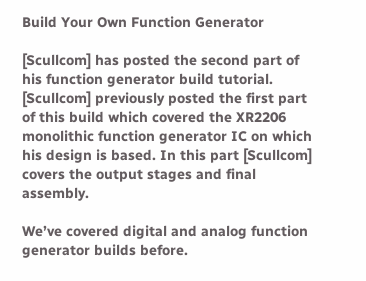Build Your Own Function Generator

[Scullcom] has posted the second part of his function generator build tutorial. [Scullcom] previously posted the first part of this build which covered the XR2206 monolithic function generator IC on which his design is based. In this part [Scullcom] covers the output stages and final assembly.

We’ve covered digital and analog function generator builds before.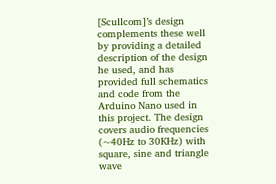[Scullcom]’s design complements these well by providing a detailed description of the design he used, and has provided full schematics and code from the Arduino Nano used in this project. The design covers audio frequencies (~40Hz to 30KHz) with square, sine and triangle wave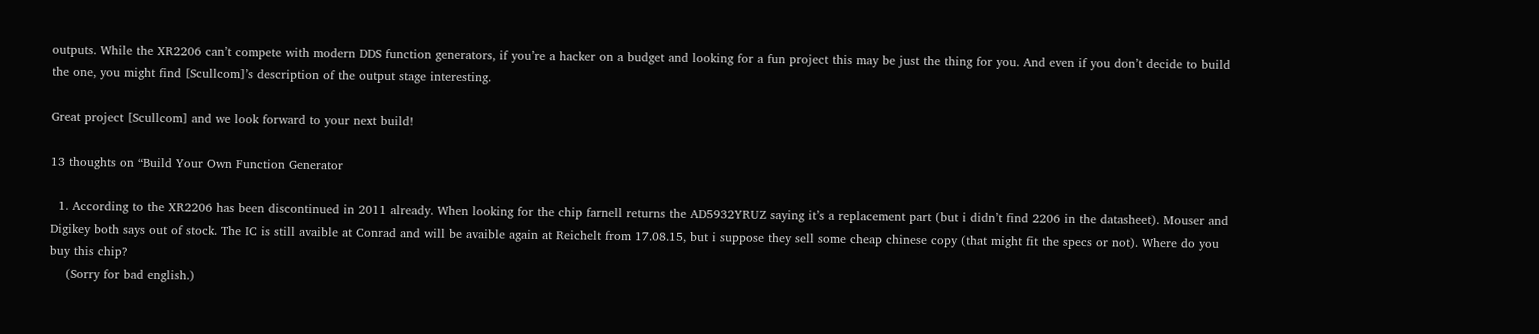outputs. While the XR2206 can’t compete with modern DDS function generators, if you’re a hacker on a budget and looking for a fun project this may be just the thing for you. And even if you don’t decide to build the one, you might find [Scullcom]’s description of the output stage interesting.

Great project [Scullcom] and we look forward to your next build!

13 thoughts on “Build Your Own Function Generator

  1. According to the XR2206 has been discontinued in 2011 already. When looking for the chip farnell returns the AD5932YRUZ saying it’s a replacement part (but i didn’t find 2206 in the datasheet). Mouser and Digikey both says out of stock. The IC is still avaible at Conrad and will be avaible again at Reichelt from 17.08.15, but i suppose they sell some cheap chinese copy (that might fit the specs or not). Where do you buy this chip?
    (Sorry for bad english.)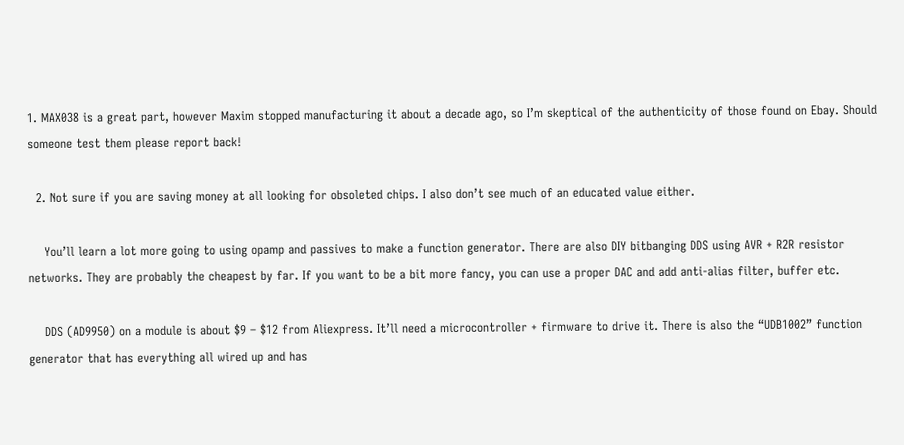1. MAX038 is a great part, however Maxim stopped manufacturing it about a decade ago, so I’m skeptical of the authenticity of those found on Ebay. Should someone test them please report back!

  2. Not sure if you are saving money at all looking for obsoleted chips. I also don’t see much of an educated value either.

    You’ll learn a lot more going to using opamp and passives to make a function generator. There are also DIY bitbanging DDS using AVR + R2R resistor networks. They are probably the cheapest by far. If you want to be a bit more fancy, you can use a proper DAC and add anti-alias filter, buffer etc.

    DDS (AD9950) on a module is about $9 – $12 from Aliexpress. It’ll need a microcontroller + firmware to drive it. There is also the “UDB1002” function generator that has everything all wired up and has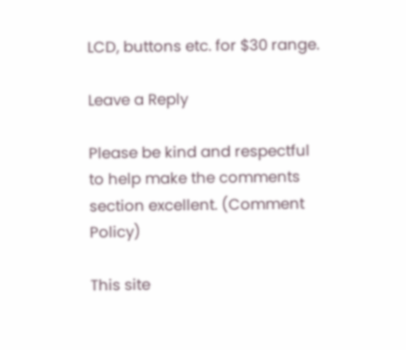LCD, buttons etc. for $30 range.

Leave a Reply

Please be kind and respectful to help make the comments section excellent. (Comment Policy)

This site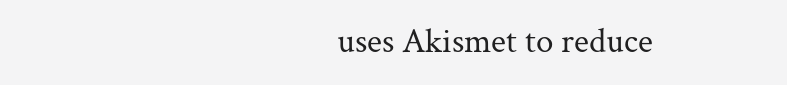uses Akismet to reduce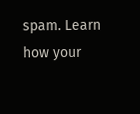spam. Learn how your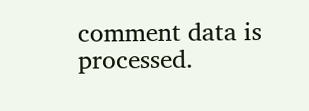comment data is processed.